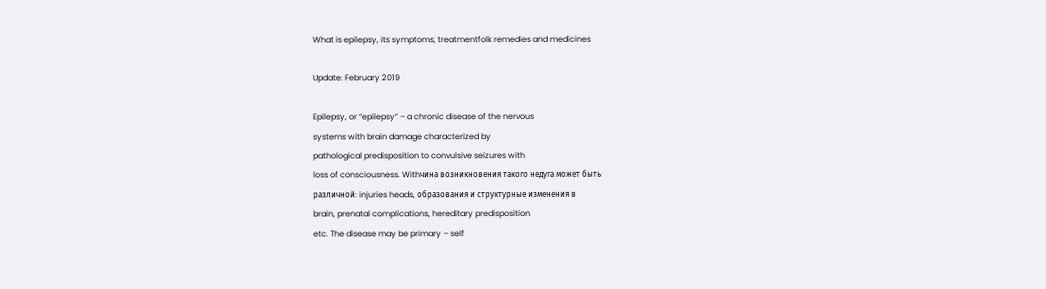What is epilepsy, its symptoms, treatmentfolk remedies and medicines

Update: February 2019

Epilepsy, or “epilepsy” – a chronic disease of the nervous
systems with brain damage characterized by
pathological predisposition to convulsive seizures with
loss of consciousness. Withчина возникновения такого недуга может быть
различной: injuries heads, образования и структурные изменения в
brain, prenatal complications, hereditary predisposition
etc. The disease may be primary – self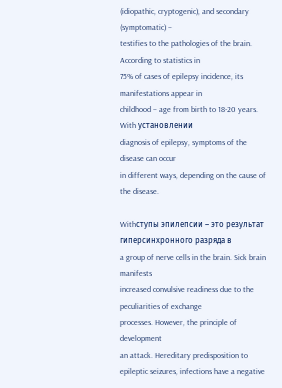(idiopathic, cryptogenic), and secondary (symptomatic) –
testifies to the pathologies of the brain. According to statistics in
75% of cases of epilepsy incidence, its manifestations appear in
childhood – age from birth to 18-20 years. With установлении
diagnosis of epilepsy, symptoms of the disease can occur
in different ways, depending on the cause of the disease.

Withступы эпилепсии – это результат гиперсинхронного разряда в
a group of nerve cells in the brain. Sick brain manifests
increased convulsive readiness due to the peculiarities of exchange
processes. However, the principle of development
an attack. Hereditary predisposition to
epileptic seizures, infections have a negative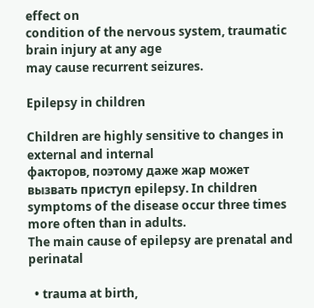effect on
condition of the nervous system, traumatic brain injury at any age
may cause recurrent seizures.

Epilepsy in children

Children are highly sensitive to changes in external and internal
факторов, поэтому даже жар может вызвать приступ epilepsy. In children
symptoms of the disease occur three times more often than in adults.
The main cause of epilepsy are prenatal and perinatal

  • trauma at birth,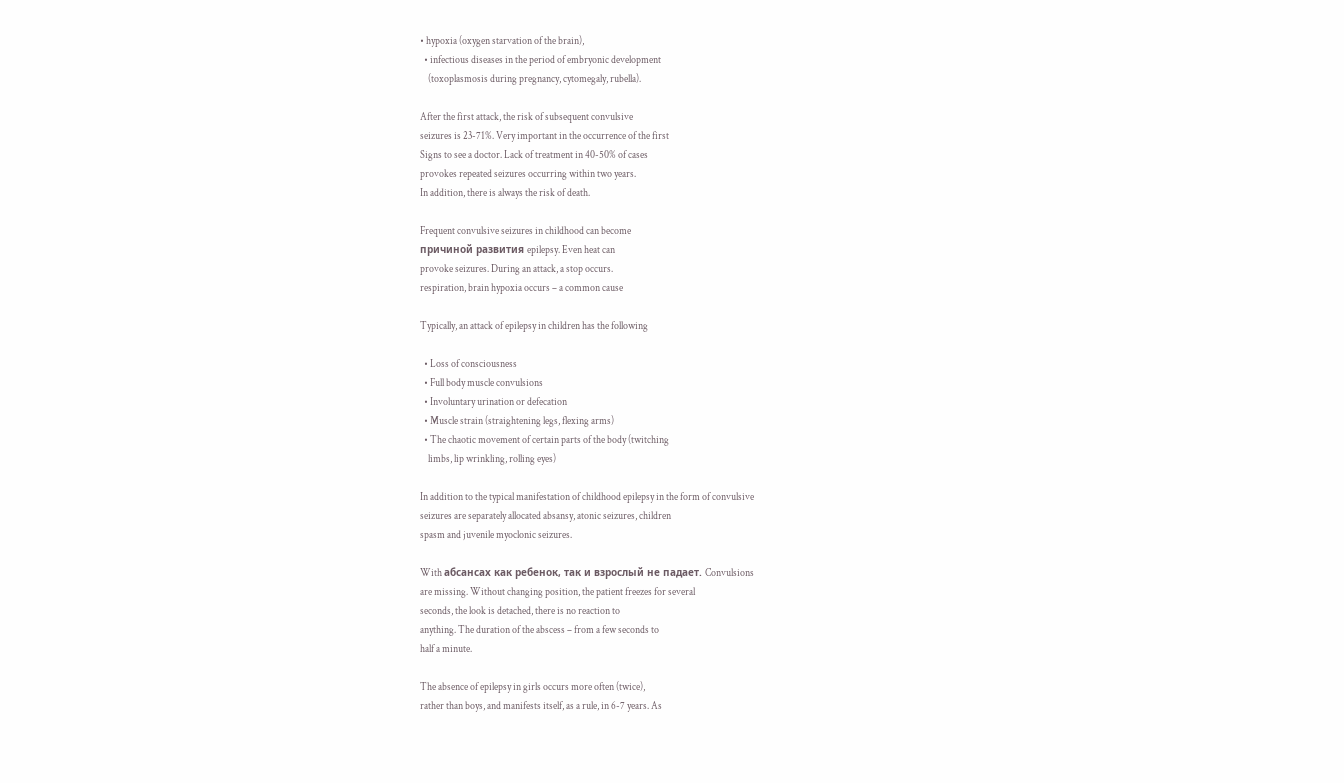• hypoxia (oxygen starvation of the brain),
  • infectious diseases in the period of embryonic development
    (toxoplasmosis during pregnancy, cytomegaly, rubella).

After the first attack, the risk of subsequent convulsive
seizures is 23-71%. Very important in the occurrence of the first
Signs to see a doctor. Lack of treatment in 40-50% of cases
provokes repeated seizures occurring within two years.
In addition, there is always the risk of death.

Frequent convulsive seizures in childhood can become
причиной развития epilepsy. Even heat can
provoke seizures. During an attack, a stop occurs.
respiration, brain hypoxia occurs – a common cause

Typically, an attack of epilepsy in children has the following

  • Loss of consciousness
  • Full body muscle convulsions
  • Involuntary urination or defecation
  • Muscle strain (straightening legs, flexing arms)
  • The chaotic movement of certain parts of the body (twitching
    limbs, lip wrinkling, rolling eyes)

In addition to the typical manifestation of childhood epilepsy in the form of convulsive
seizures are separately allocated absansy, atonic seizures, children
spasm and juvenile myoclonic seizures.

With абсансах как ребенок, так и взрослый не падает. Convulsions
are missing. Without changing position, the patient freezes for several
seconds, the look is detached, there is no reaction to
anything. The duration of the abscess – from a few seconds to
half a minute.

The absence of epilepsy in girls occurs more often (twice),
rather than boys, and manifests itself, as a rule, in 6-7 years. As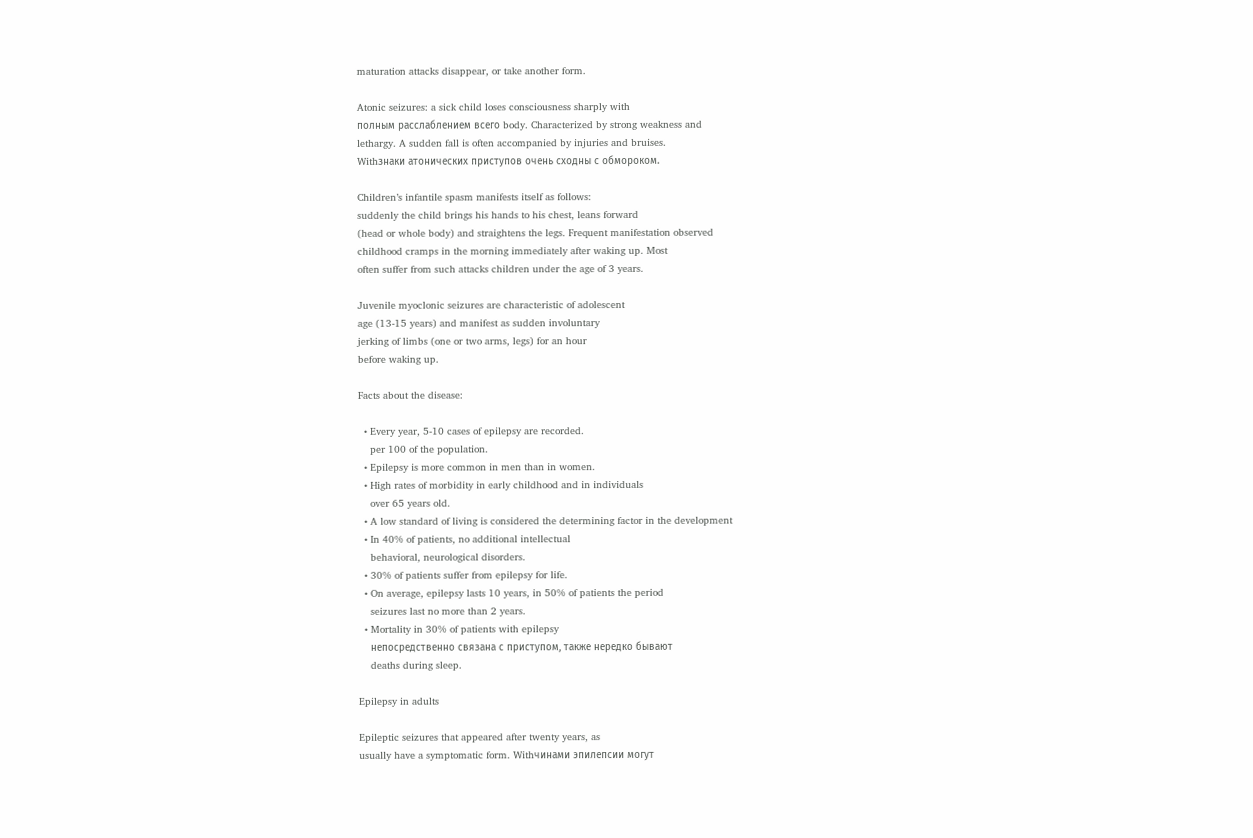maturation attacks disappear, or take another form.

Atonic seizures: a sick child loses consciousness sharply with
полным расслаблением всего body. Characterized by strong weakness and
lethargy. A sudden fall is often accompanied by injuries and bruises.
Withзнаки атонических приступов очень сходны с обмороком.

Children’s infantile spasm manifests itself as follows:
suddenly the child brings his hands to his chest, leans forward
(head or whole body) and straightens the legs. Frequent manifestation observed
childhood cramps in the morning immediately after waking up. Most
often suffer from such attacks children under the age of 3 years.

Juvenile myoclonic seizures are characteristic of adolescent
age (13-15 years) and manifest as sudden involuntary
jerking of limbs (one or two arms, legs) for an hour
before waking up.

Facts about the disease:

  • Every year, 5-10 cases of epilepsy are recorded.
    per 100 of the population.
  • Epilepsy is more common in men than in women.
  • High rates of morbidity in early childhood and in individuals
    over 65 years old.
  • A low standard of living is considered the determining factor in the development
  • In 40% of patients, no additional intellectual
    behavioral, neurological disorders.
  • 30% of patients suffer from epilepsy for life.
  • On average, epilepsy lasts 10 years, in 50% of patients the period
    seizures last no more than 2 years.
  • Mortality in 30% of patients with epilepsy
    непосредственно связана с приступом, также нередко бывают
    deaths during sleep.

Epilepsy in adults

Epileptic seizures that appeared after twenty years, as
usually have a symptomatic form. Withчинами эпилепсии могут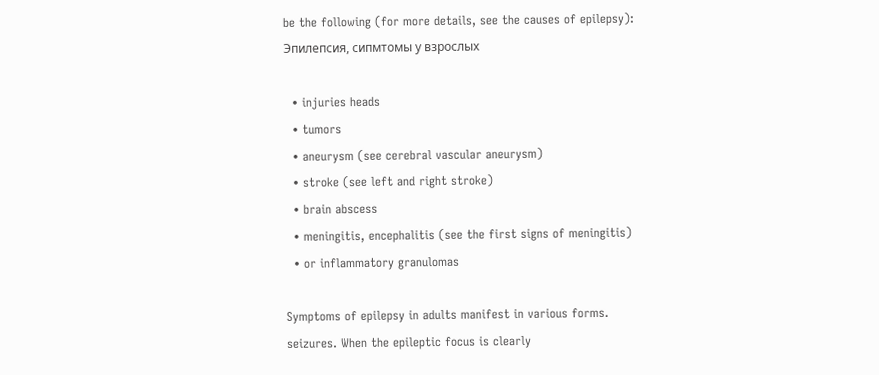be the following (for more details, see the causes of epilepsy): Эпилепсия, сипмтомы у взрослых

  • injuries heads
  • tumors
  • aneurysm (see cerebral vascular aneurysm)
  • stroke (see left and right stroke)
  • brain abscess
  • meningitis, encephalitis (see the first signs of meningitis)
  • or inflammatory granulomas

Symptoms of epilepsy in adults manifest in various forms.
seizures. When the epileptic focus is clearly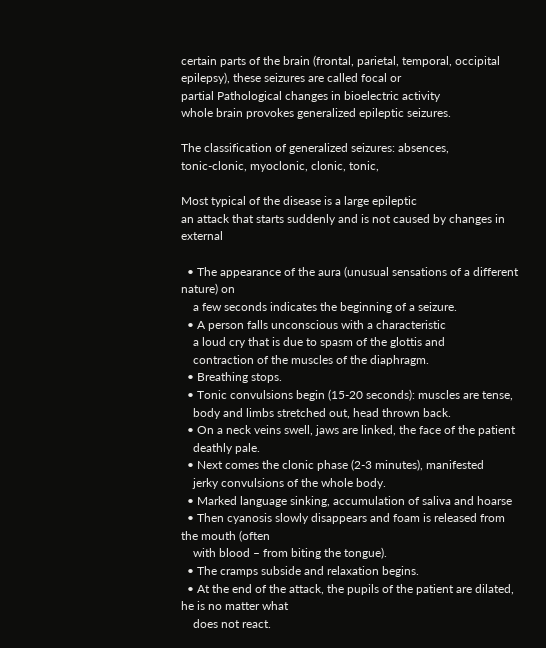certain parts of the brain (frontal, parietal, temporal, occipital
epilepsy), these seizures are called focal or
partial Pathological changes in bioelectric activity
whole brain provokes generalized epileptic seizures.

The classification of generalized seizures: absences,
tonic-clonic, myoclonic, clonic, tonic,

Most typical of the disease is a large epileptic
an attack that starts suddenly and is not caused by changes in external

  • The appearance of the aura (unusual sensations of a different nature) on
    a few seconds indicates the beginning of a seizure.
  • A person falls unconscious with a characteristic
    a loud cry that is due to spasm of the glottis and
    contraction of the muscles of the diaphragm.
  • Breathing stops.
  • Tonic convulsions begin (15-20 seconds): muscles are tense,
    body and limbs stretched out, head thrown back.
  • On a neck veins swell, jaws are linked, the face of the patient
    deathly pale.
  • Next comes the clonic phase (2-3 minutes), manifested
    jerky convulsions of the whole body.
  • Marked language sinking, accumulation of saliva and hoarse
  • Then cyanosis slowly disappears and foam is released from the mouth (often
    with blood – from biting the tongue).
  • The cramps subside and relaxation begins.
  • At the end of the attack, the pupils of the patient are dilated, he is no matter what
    does not react.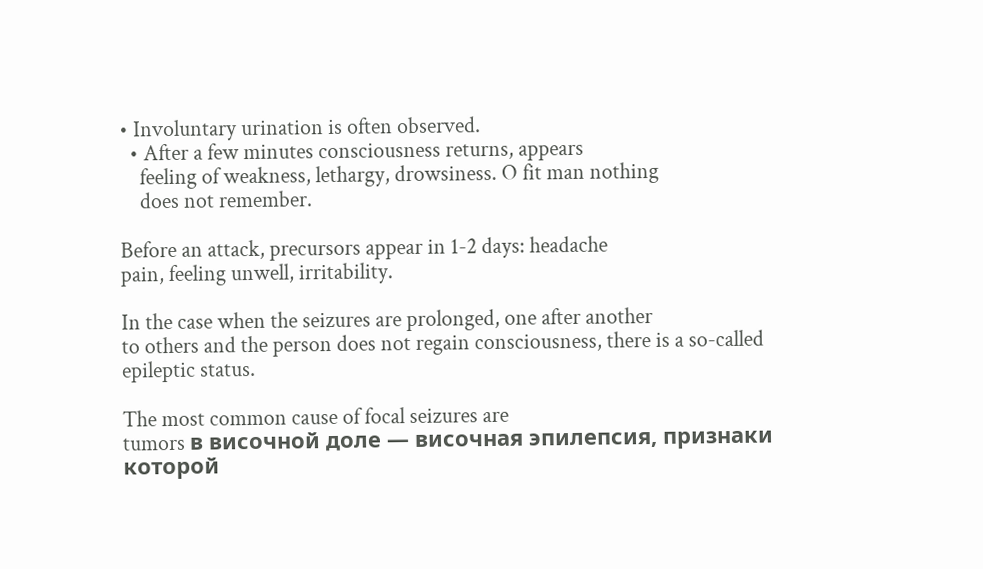• Involuntary urination is often observed.
  • After a few minutes consciousness returns, appears
    feeling of weakness, lethargy, drowsiness. O fit man nothing
    does not remember.

Before an attack, precursors appear in 1-2 days: headache
pain, feeling unwell, irritability.

In the case when the seizures are prolonged, one after another
to others and the person does not regain consciousness, there is a so-called
epileptic status.

The most common cause of focal seizures are
tumors в височной доле — височная эпилепсия, признаки которой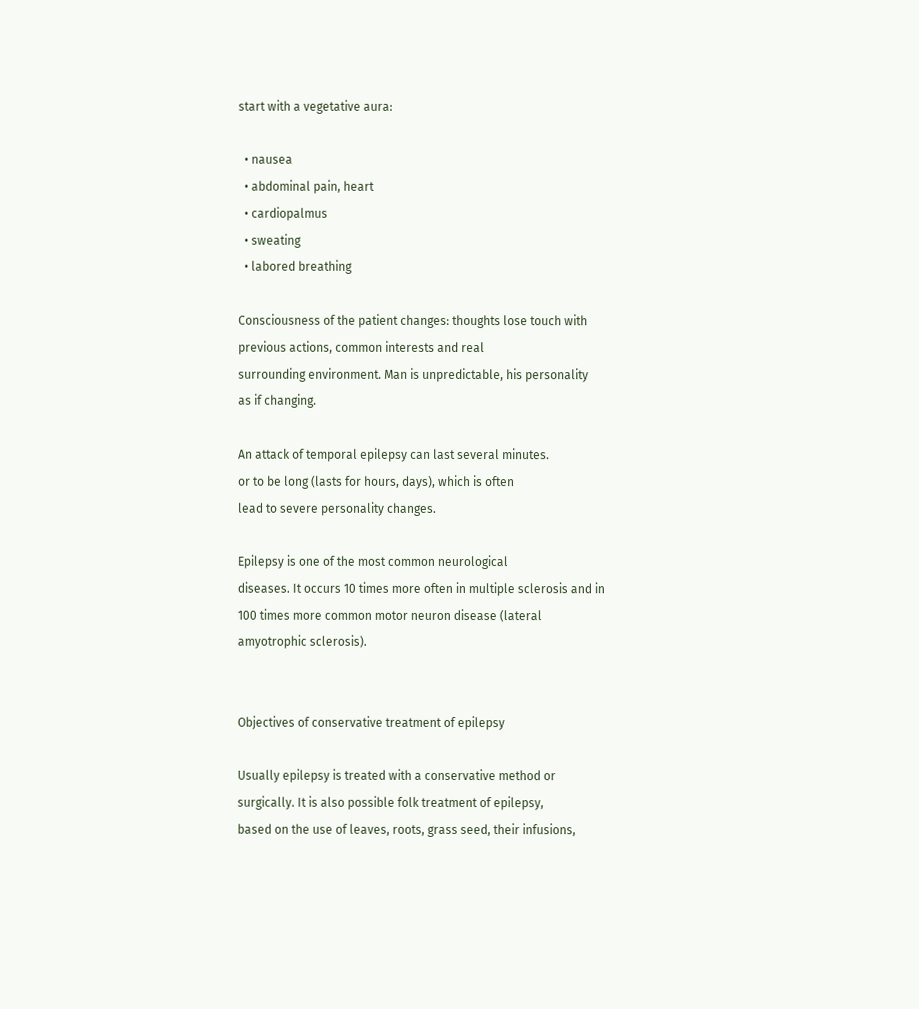start with a vegetative aura:

  • nausea
  • abdominal pain, heart
  • cardiopalmus
  • sweating
  • labored breathing

Consciousness of the patient changes: thoughts lose touch with
previous actions, common interests and real
surrounding environment. Man is unpredictable, his personality
as if changing.

An attack of temporal epilepsy can last several minutes.
or to be long (lasts for hours, days), which is often
lead to severe personality changes.

Epilepsy is one of the most common neurological
diseases. It occurs 10 times more often in multiple sclerosis and in
100 times more common motor neuron disease (lateral
amyotrophic sclerosis).


Objectives of conservative treatment of epilepsy

Usually epilepsy is treated with a conservative method or
surgically. It is also possible folk treatment of epilepsy,
based on the use of leaves, roots, grass seed, their infusions,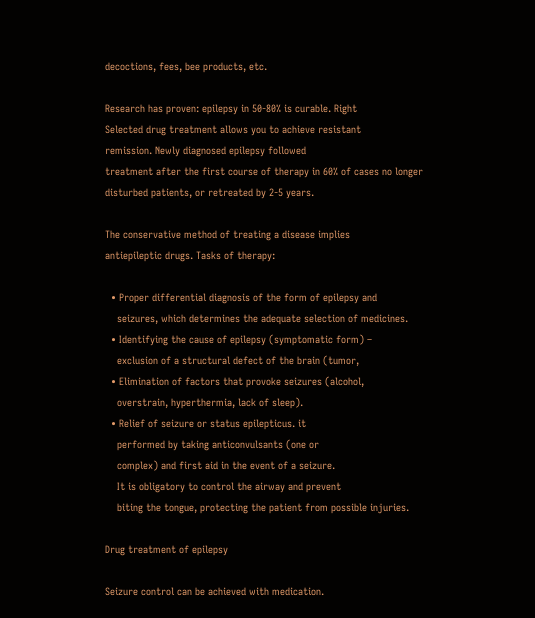decoctions, fees, bee products, etc.

Research has proven: epilepsy in 50-80% is curable. Right
Selected drug treatment allows you to achieve resistant
remission. Newly diagnosed epilepsy followed
treatment after the first course of therapy in 60% of cases no longer
disturbed patients, or retreated by 2-5 years.

The conservative method of treating a disease implies
antiepileptic drugs. Tasks of therapy:

  • Proper differential diagnosis of the form of epilepsy and
    seizures, which determines the adequate selection of medicines.
  • Identifying the cause of epilepsy (symptomatic form) –
    exclusion of a structural defect of the brain (tumor,
  • Elimination of factors that provoke seizures (alcohol,
    overstrain, hyperthermia, lack of sleep).
  • Relief of seizure or status epilepticus. it
    performed by taking anticonvulsants (one or
    complex) and first aid in the event of a seizure.
    It is obligatory to control the airway and prevent
    biting the tongue, protecting the patient from possible injuries.

Drug treatment of epilepsy

Seizure control can be achieved with medication.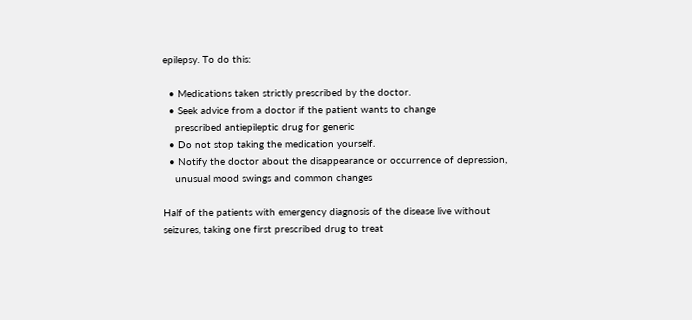epilepsy. To do this:

  • Medications taken strictly prescribed by the doctor.
  • Seek advice from a doctor if the patient wants to change
    prescribed antiepileptic drug for generic
  • Do not stop taking the medication yourself.
  • Notify the doctor about the disappearance or occurrence of depression,
    unusual mood swings and common changes

Half of the patients with emergency diagnosis of the disease live without
seizures, taking one first prescribed drug to treat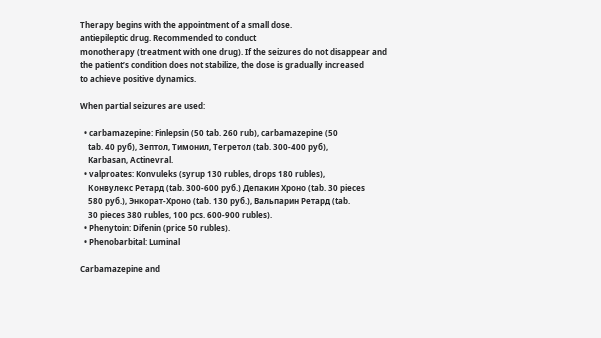Therapy begins with the appointment of a small dose.
antiepileptic drug. Recommended to conduct
monotherapy (treatment with one drug). If the seizures do not disappear and
the patient’s condition does not stabilize, the dose is gradually increased
to achieve positive dynamics.

When partial seizures are used:

  • carbamazepine: Finlepsin (50 tab. 260 rub), carbamazepine (50
    tab. 40 руб), Зептол, Тимонил, Тегретол (tab. 300-400 руб),
    Karbasan, Actinevral.
  • valproates: Konvuleks (syrup 130 rubles, drops 180 rubles),
    Конвулекс Ретард (tab. 300-600 руб.) Депакин Хроно (tab. 30 pieces
    580 руб.), Энкорат-Хроно (tab. 130 руб.), Вальпарин Ретард (tab.
    30 pieces 380 rubles, 100 pcs. 600-900 rubles).
  • Phenytoin: Difenin (price 50 rubles).
  • Phenobarbital: Luminal

Carbamazepine and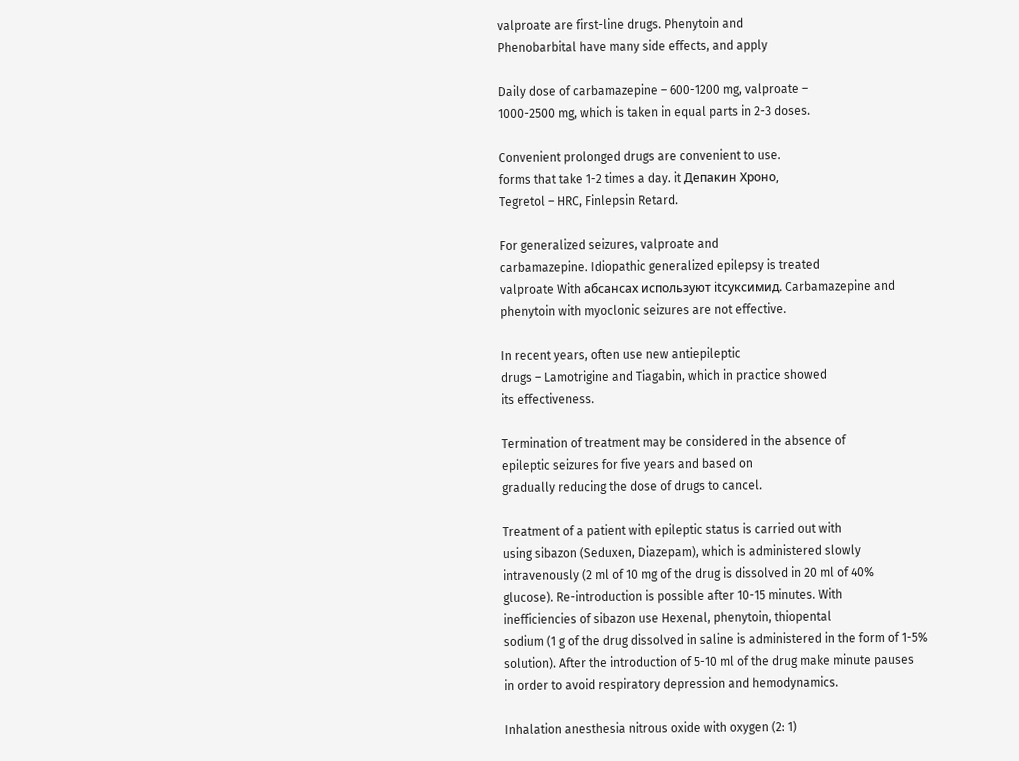valproate are first-line drugs. Phenytoin and
Phenobarbital have many side effects, and apply

Daily dose of carbamazepine – 600-1200 mg, valproate –
1000-2500 mg, which is taken in equal parts in 2-3 doses.

Convenient prolonged drugs are convenient to use.
forms that take 1-2 times a day. it Депакин Хроно,
Tegretol – HRC, Finlepsin Retard.

For generalized seizures, valproate and
carbamazepine. Idiopathic generalized epilepsy is treated
valproate With абсансах используют itсуксимид. Carbamazepine and
phenytoin with myoclonic seizures are not effective.

In recent years, often use new antiepileptic
drugs – Lamotrigine and Tiagabin, which in practice showed
its effectiveness.

Termination of treatment may be considered in the absence of
epileptic seizures for five years and based on
gradually reducing the dose of drugs to cancel.

Treatment of a patient with epileptic status is carried out with
using sibazon (Seduxen, Diazepam), which is administered slowly
intravenously (2 ml of 10 mg of the drug is dissolved in 20 ml of 40%
glucose). Re-introduction is possible after 10-15 minutes. With
inefficiencies of sibazon use Hexenal, phenytoin, thiopental
sodium (1 g of the drug dissolved in saline is administered in the form of 1-5%
solution). After the introduction of 5-10 ml of the drug make minute pauses
in order to avoid respiratory depression and hemodynamics.

Inhalation anesthesia nitrous oxide with oxygen (2: 1)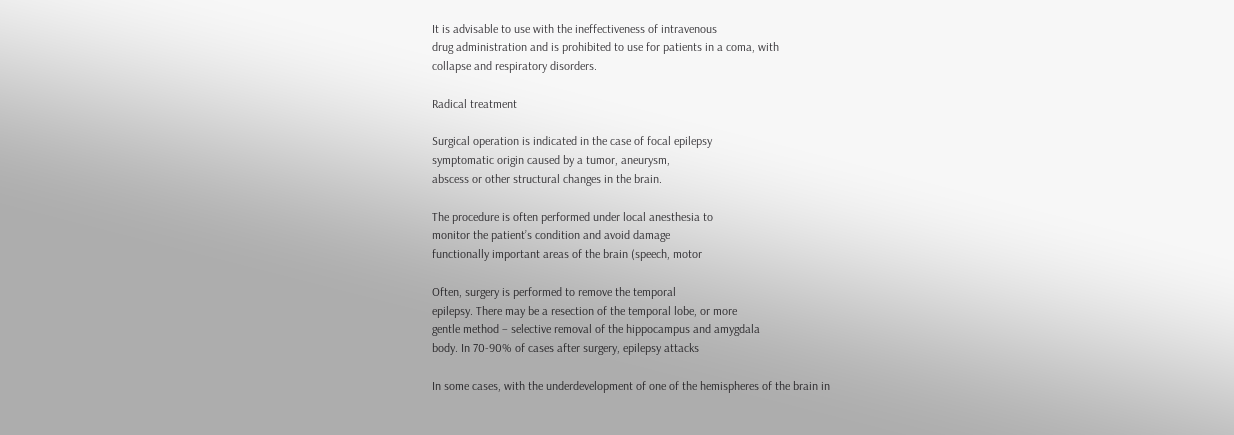It is advisable to use with the ineffectiveness of intravenous
drug administration and is prohibited to use for patients in a coma, with
collapse and respiratory disorders.

Radical treatment

Surgical operation is indicated in the case of focal epilepsy
symptomatic origin caused by a tumor, aneurysm,
abscess or other structural changes in the brain.

The procedure is often performed under local anesthesia to
monitor the patient’s condition and avoid damage
functionally important areas of the brain (speech, motor

Often, surgery is performed to remove the temporal
epilepsy. There may be a resection of the temporal lobe, or more
gentle method – selective removal of the hippocampus and amygdala
body. In 70-90% of cases after surgery, epilepsy attacks

In some cases, with the underdevelopment of one of the hemispheres of the brain in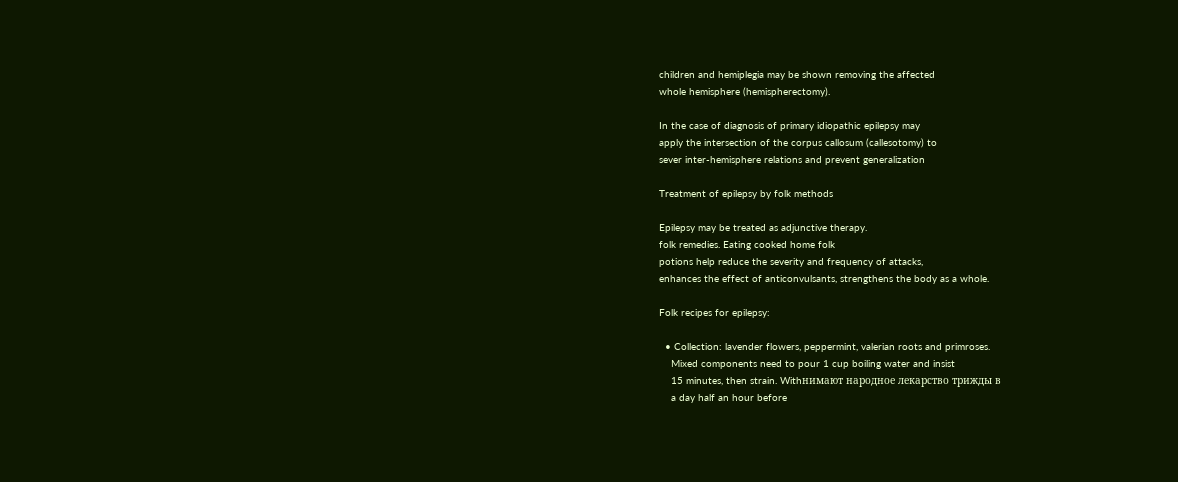children and hemiplegia may be shown removing the affected
whole hemisphere (hemispherectomy).

In the case of diagnosis of primary idiopathic epilepsy may
apply the intersection of the corpus callosum (callesotomy) to
sever inter-hemisphere relations and prevent generalization

Treatment of epilepsy by folk methods

Epilepsy may be treated as adjunctive therapy.
folk remedies. Eating cooked home folk
potions help reduce the severity and frequency of attacks,
enhances the effect of anticonvulsants, strengthens the body as a whole.

Folk recipes for epilepsy:

  • Collection: lavender flowers, peppermint, valerian roots and primroses.
    Mixed components need to pour 1 cup boiling water and insist
    15 minutes, then strain. Withнимают народное лекарство трижды в
    a day half an hour before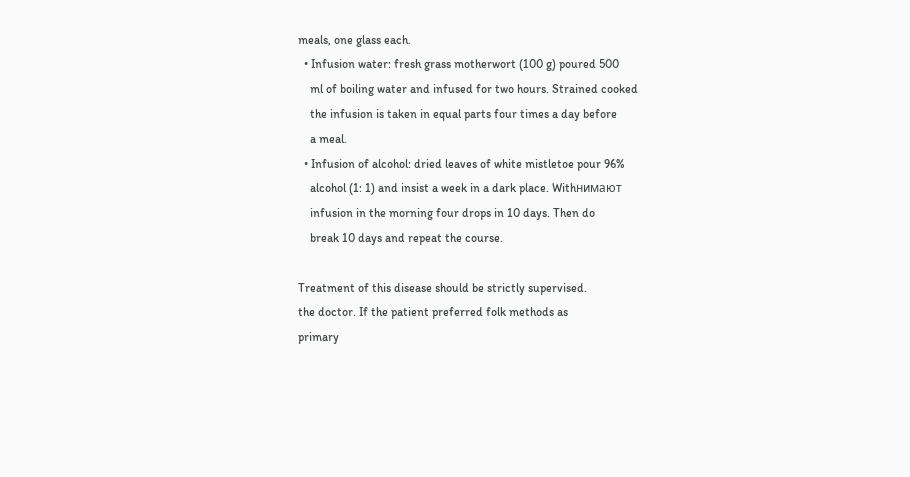meals, one glass each.
  • Infusion water: fresh grass motherwort (100 g) poured 500
    ml of boiling water and infused for two hours. Strained cooked
    the infusion is taken in equal parts four times a day before
    a meal.
  • Infusion of alcohol: dried leaves of white mistletoe pour 96%
    alcohol (1: 1) and insist a week in a dark place. Withнимают
    infusion in the morning four drops in 10 days. Then do
    break 10 days and repeat the course.

Treatment of this disease should be strictly supervised.
the doctor. If the patient preferred folk methods as
primary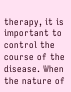therapy, it is important to control the course of the disease. When
the nature of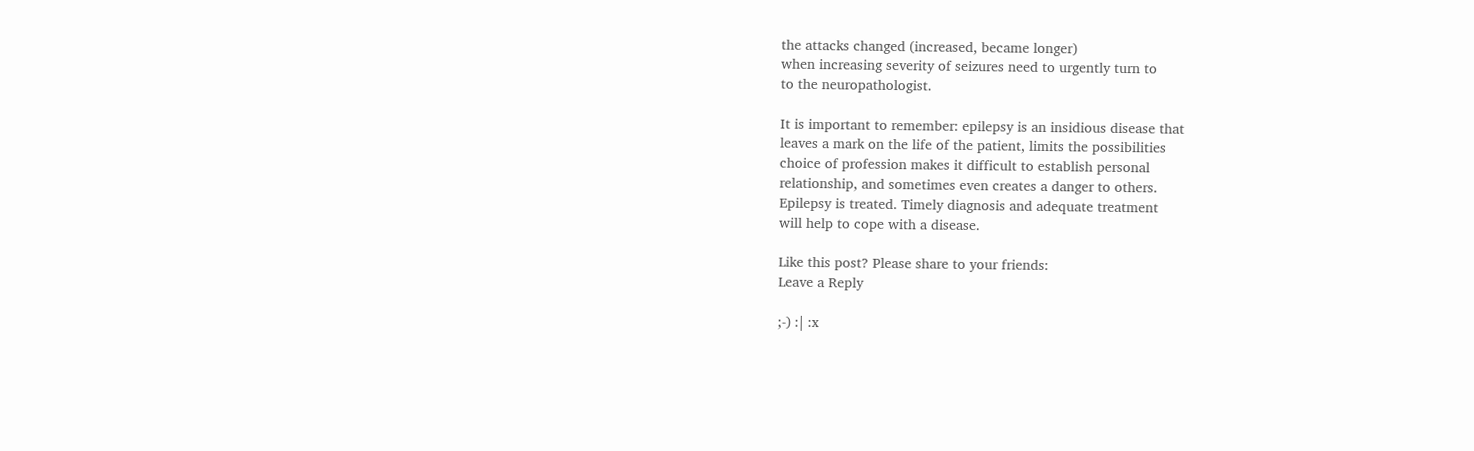the attacks changed (increased, became longer)
when increasing severity of seizures need to urgently turn to
to the neuropathologist.

It is important to remember: epilepsy is an insidious disease that
leaves a mark on the life of the patient, limits the possibilities
choice of profession makes it difficult to establish personal
relationship, and sometimes even creates a danger to others.
Epilepsy is treated. Timely diagnosis and adequate treatment
will help to cope with a disease.

Like this post? Please share to your friends:
Leave a Reply

;-) :| :x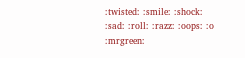:twisted: :smile: :shock: :sad: :roll: :razz: :oops: :o :mrgreen: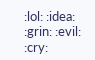:lol: :idea: :grin: :evil: :cry: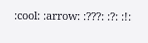:cool: :arrow: :???: :?: :!: